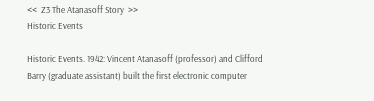<<  Z3 The Atanasoff Story  >>
Historic Events

Historic Events. 1942: Vincent Atanasoff (professor) and Clifford Barry (graduate assistant) built the first electronic computer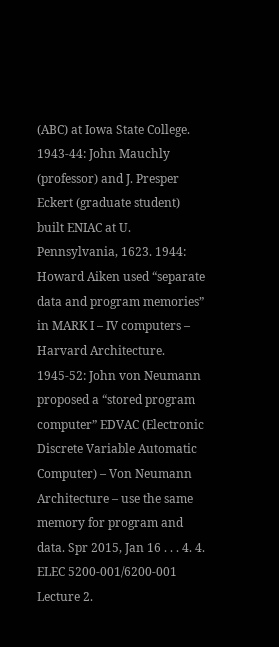(ABC) at Iowa State College. 1943-44: John Mauchly (professor) and J. Presper Eckert (graduate student) built ENIAC at U. Pennsylvania, 1623. 1944: Howard Aiken used “separate data and program memories” in MARK I – IV computers – Harvard Architecture. 1945-52: John von Neumann proposed a “stored program computer” EDVAC (Electronic Discrete Variable Automatic Computer) – Von Neumann Architecture – use the same memory for program and data. Spr 2015, Jan 16 . . . 4. 4. ELEC 5200-001/6200-001 Lecture 2.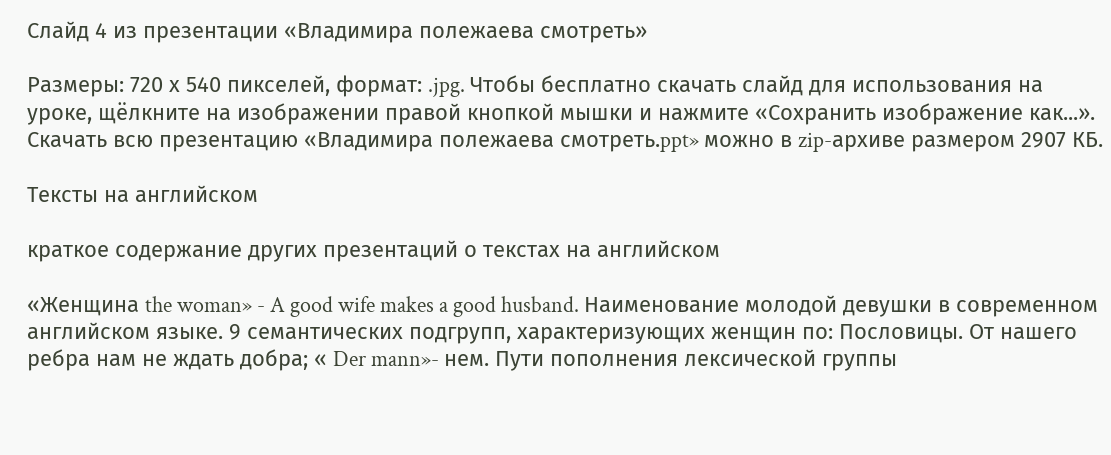Слайд 4 из презентации «Владимира полежаева смотреть»

Размеры: 720 х 540 пикселей, формат: .jpg. Чтобы бесплатно скачать слайд для использования на уроке, щёлкните на изображении правой кнопкой мышки и нажмите «Сохранить изображение как...». Скачать всю презентацию «Владимира полежаева смотреть.ppt» можно в zip-архиве размером 2907 КБ.

Тексты на английском

краткое содержание других презентаций о текстах на английском

«Женщина the woman» - A good wife makes a good husband. Наименование молодой девушки в современном английском языке. 9 семантических подгрупп, характеризующих женщин по: Пословицы. От нашего ребра нам не ждать добра; « Der mann»- нем. Пути пополнения лексической группы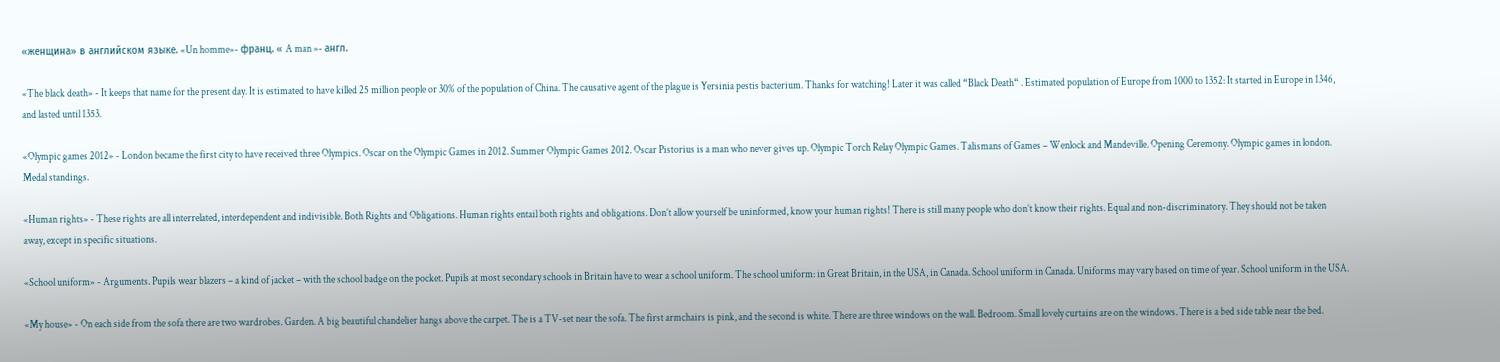«женщина» в английском языке. «Un homme»- франц. « A man »- англ.

«The black death» - It keeps that name for the present day. It is estimated to have killed 25 million people or 30% of the population of China. The causative agent of the plague is Yersinia pestis bacterium. Thanks for watching! Later it was called “Black Death“ . Estimated population of Europe from 1000 to 1352: It started in Europe in 1346, and lasted until 1353.

«Olympic games 2012» - London became the first city to have received three Olympics. Oscar on the Olympic Games in 2012. Summer Olympic Games 2012. Oscar Pistorius is a man who never gives up. Olympic Torch Relay Olympic Games. Talismans of Games – Wenlock and Mandeville. Opening Ceremony. Olympic games in london. Medal standings.

«Human rights» - These rights are all interrelated, interdependent and indivisible. Both Rights and Obligations. Human rights entail both rights and obligations. Don’t allow yourself be uninformed, know your human rights! There is still many people who don’t know their rights. Equal and non-discriminatory. They should not be taken away, except in specific situations.

«School uniform» - Arguments. Pupils wear blazers – a kind of jacket – with the school badge on the pocket. Pupils at most secondary schools in Britain have to wear a school uniform. The school uniform: in Great Britain, in the USA, in Canada. School uniform in Canada. Uniforms may vary based on time of year. School uniform in the USA.

«My house» - On each side from the sofa there are two wardrobes. Garden. A big beautiful chandelier hangs above the carpet. The is a TV-set near the sofa. The first armchairs is pink, and the second is white. There are three windows on the wall. Bedroom. Small lovely curtains are on the windows. There is a bed side table near the bed.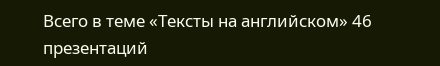Всего в теме «Тексты на английском» 46 презентаций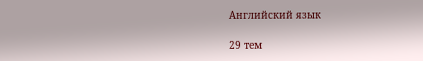Английский язык

29 тем